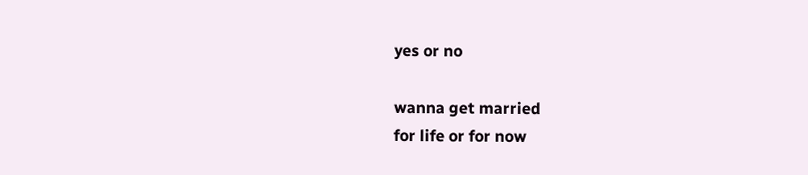yes or no

wanna get married
for life or for now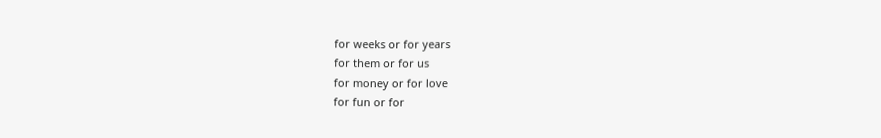for weeks or for years
for them or for us
for money or for love
for fun or for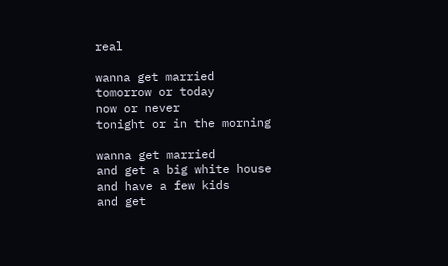real

wanna get married
tomorrow or today
now or never
tonight or in the morning

wanna get married
and get a big white house
and have a few kids
and get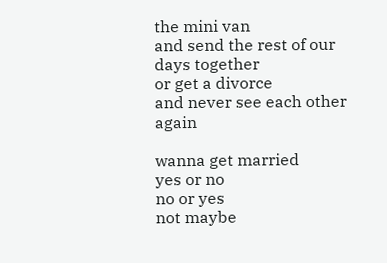the mini van
and send the rest of our days together
or get a divorce
and never see each other again

wanna get married
yes or no
no or yes
not maybe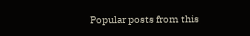Popular posts from this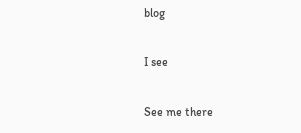blog

I see

See me there